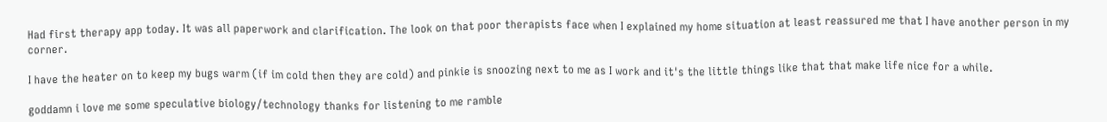Had first therapy app today. It was all paperwork and clarification. The look on that poor therapists face when I explained my home situation at least reassured me that I have another person in my corner.

I have the heater on to keep my bugs warm (if im cold then they are cold) and pinkie is snoozing next to me as I work and it's the little things like that that make life nice for a while.

goddamn i love me some speculative biology/technology thanks for listening to me ramble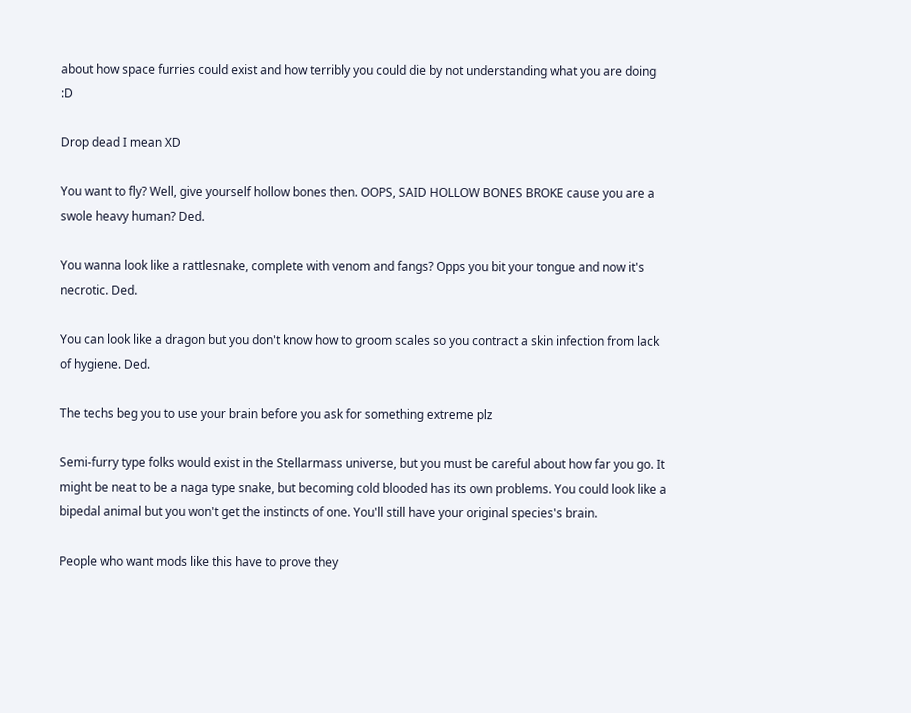about how space furries could exist and how terribly you could die by not understanding what you are doing :D

Drop dead I mean XD

You want to fly? Well, give yourself hollow bones then. OOPS, SAID HOLLOW BONES BROKE cause you are a swole heavy human? Ded.

You wanna look like a rattlesnake, complete with venom and fangs? Opps you bit your tongue and now it's necrotic. Ded.

You can look like a dragon but you don't know how to groom scales so you contract a skin infection from lack of hygiene. Ded.

The techs beg you to use your brain before you ask for something extreme plz

Semi-furry type folks would exist in the Stellarmass universe, but you must be careful about how far you go. It might be neat to be a naga type snake, but becoming cold blooded has its own problems. You could look like a bipedal animal but you won't get the instincts of one. You'll still have your original species's brain.

People who want mods like this have to prove they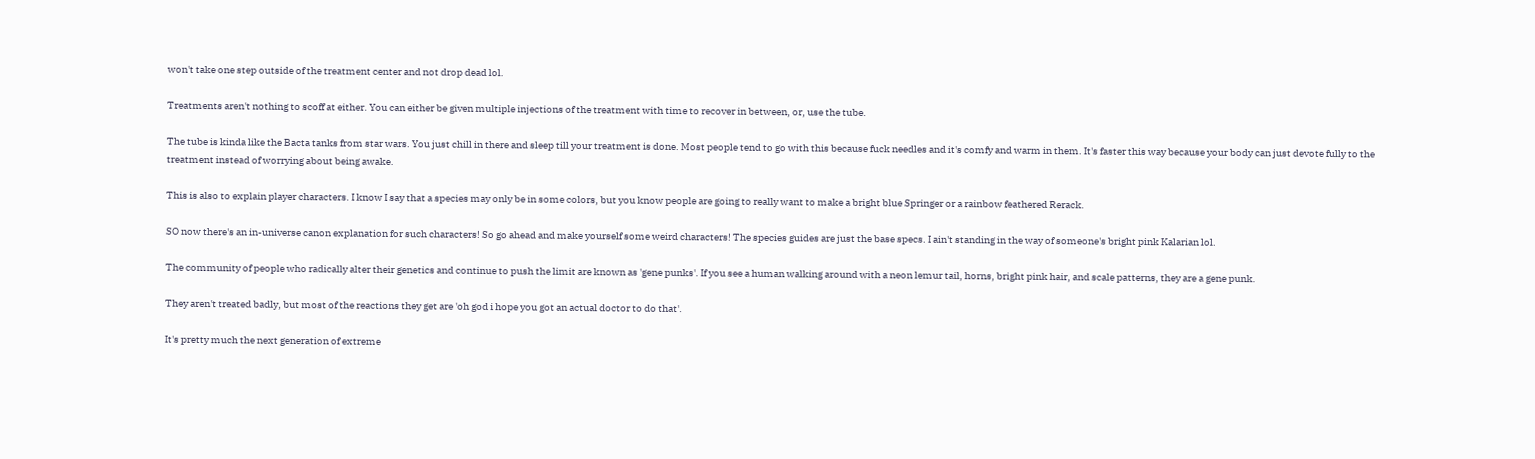won't take one step outside of the treatment center and not drop dead lol.

Treatments aren't nothing to scoff at either. You can either be given multiple injections of the treatment with time to recover in between, or, use the tube.

The tube is kinda like the Bacta tanks from star wars. You just chill in there and sleep till your treatment is done. Most people tend to go with this because fuck needles and it's comfy and warm in them. It's faster this way because your body can just devote fully to the treatment instead of worrying about being awake.

This is also to explain player characters. I know I say that a species may only be in some colors, but you know people are going to really want to make a bright blue Springer or a rainbow feathered Rerack.

SO now there's an in-universe canon explanation for such characters! So go ahead and make yourself some weird characters! The species guides are just the base specs. I ain't standing in the way of someone's bright pink Kalarian lol.

The community of people who radically alter their genetics and continue to push the limit are known as 'gene punks'. If you see a human walking around with a neon lemur tail, horns, bright pink hair, and scale patterns, they are a gene punk.

They aren't treated badly, but most of the reactions they get are 'oh god i hope you got an actual doctor to do that'.

It's pretty much the next generation of extreme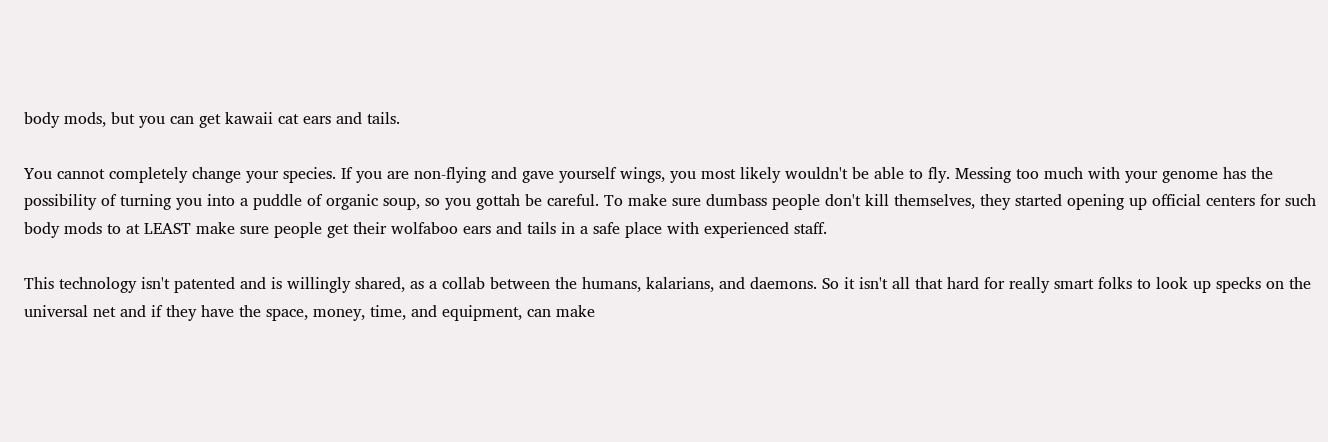body mods, but you can get kawaii cat ears and tails.

You cannot completely change your species. If you are non-flying and gave yourself wings, you most likely wouldn't be able to fly. Messing too much with your genome has the possibility of turning you into a puddle of organic soup, so you gottah be careful. To make sure dumbass people don't kill themselves, they started opening up official centers for such body mods to at LEAST make sure people get their wolfaboo ears and tails in a safe place with experienced staff.

This technology isn't patented and is willingly shared, as a collab between the humans, kalarians, and daemons. So it isn't all that hard for really smart folks to look up specks on the universal net and if they have the space, money, time, and equipment, can make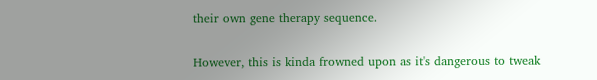their own gene therapy sequence.

However, this is kinda frowned upon as it's dangerous to tweak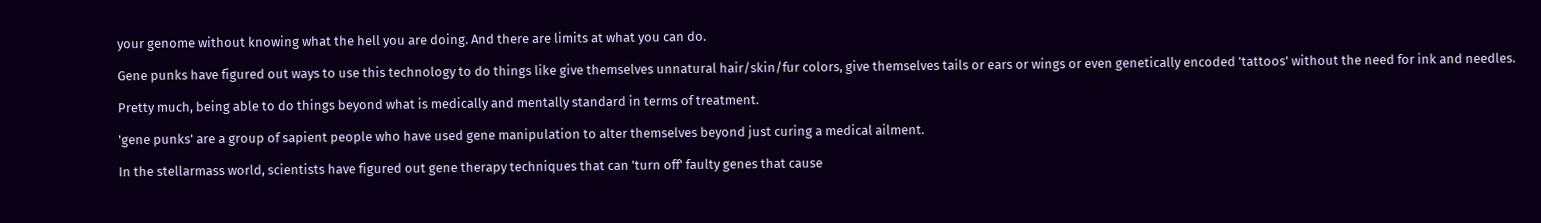your genome without knowing what the hell you are doing. And there are limits at what you can do.

Gene punks have figured out ways to use this technology to do things like give themselves unnatural hair/skin/fur colors, give themselves tails or ears or wings or even genetically encoded 'tattoos' without the need for ink and needles.

Pretty much, being able to do things beyond what is medically and mentally standard in terms of treatment.

'gene punks' are a group of sapient people who have used gene manipulation to alter themselves beyond just curing a medical ailment.

In the stellarmass world, scientists have figured out gene therapy techniques that can 'turn off' faulty genes that cause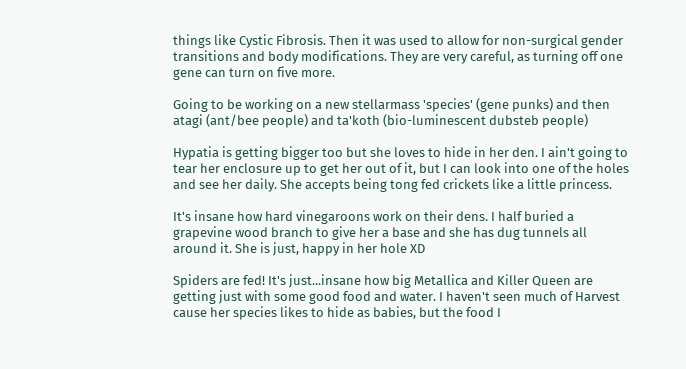things like Cystic Fibrosis. Then it was used to allow for non-surgical gender transitions and body modifications. They are very careful, as turning off one gene can turn on five more.

Going to be working on a new stellarmass 'species' (gene punks) and then atagi (ant/bee people) and ta'koth (bio-luminescent dubsteb people)

Hypatia is getting bigger too but she loves to hide in her den. I ain't going to tear her enclosure up to get her out of it, but I can look into one of the holes and see her daily. She accepts being tong fed crickets like a little princess.

It's insane how hard vinegaroons work on their dens. I half buried a grapevine wood branch to give her a base and she has dug tunnels all around it. She is just, happy in her hole XD

Spiders are fed! It's just...insane how big Metallica and Killer Queen are getting just with some good food and water. I haven't seen much of Harvest cause her species likes to hide as babies, but the food I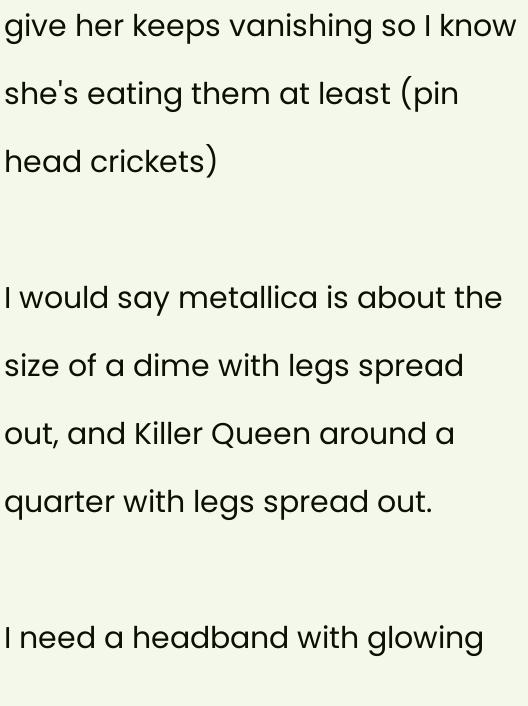give her keeps vanishing so I know she's eating them at least (pin head crickets)

I would say metallica is about the size of a dime with legs spread out, and Killer Queen around a quarter with legs spread out.

I need a headband with glowing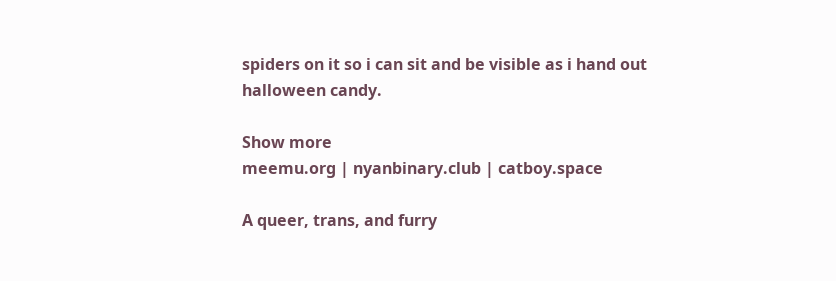spiders on it so i can sit and be visible as i hand out halloween candy.

Show more
meemu.org | nyanbinary.club | catboy.space

A queer, trans, and furry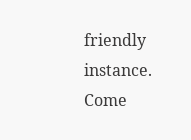friendly instance. Come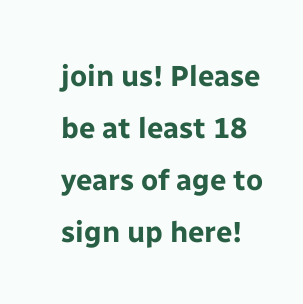join us! Please be at least 18 years of age to sign up here!